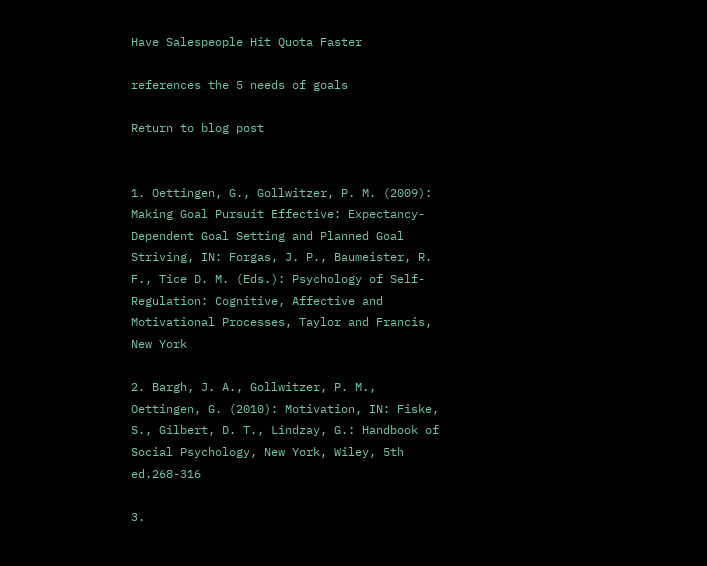Have Salespeople Hit Quota Faster

references the 5 needs of goals

Return to blog post


1. Oettingen, G., Gollwitzer, P. M. (2009): Making Goal Pursuit Effective: Expectancy-Dependent Goal Setting and Planned Goal Striving, IN: Forgas, J. P., Baumeister, R. F., Tice D. M. (Eds.): Psychology of Self-Regulation: Cognitive, Affective and Motivational Processes, Taylor and Francis, New York

2. Bargh, J. A., Gollwitzer, P. M., Oettingen, G. (2010): Motivation, IN: Fiske, S., Gilbert, D. T., Lindzay, G.: Handbook of Social Psychology, New York, Wiley, 5th ed.268-316

3.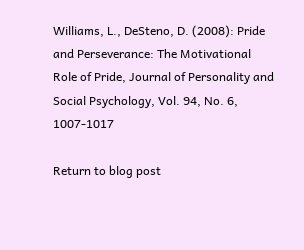Williams, L., DeSteno, D. (2008): Pride and Perseverance: The Motivational Role of Pride, Journal of Personality and Social Psychology, Vol. 94, No. 6, 1007-1017

Return to blog post